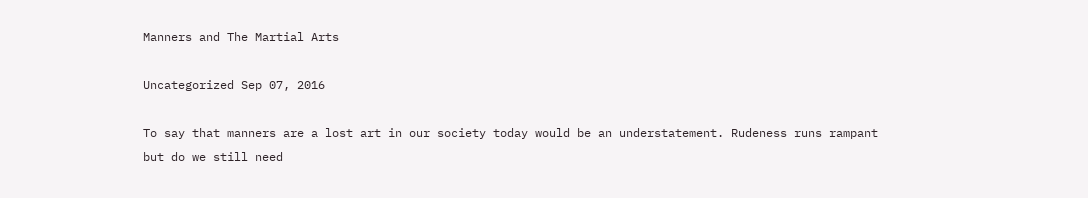Manners and The Martial Arts

Uncategorized Sep 07, 2016

To say that manners are a lost art in our society today would be an understatement. Rudeness runs rampant but do we still need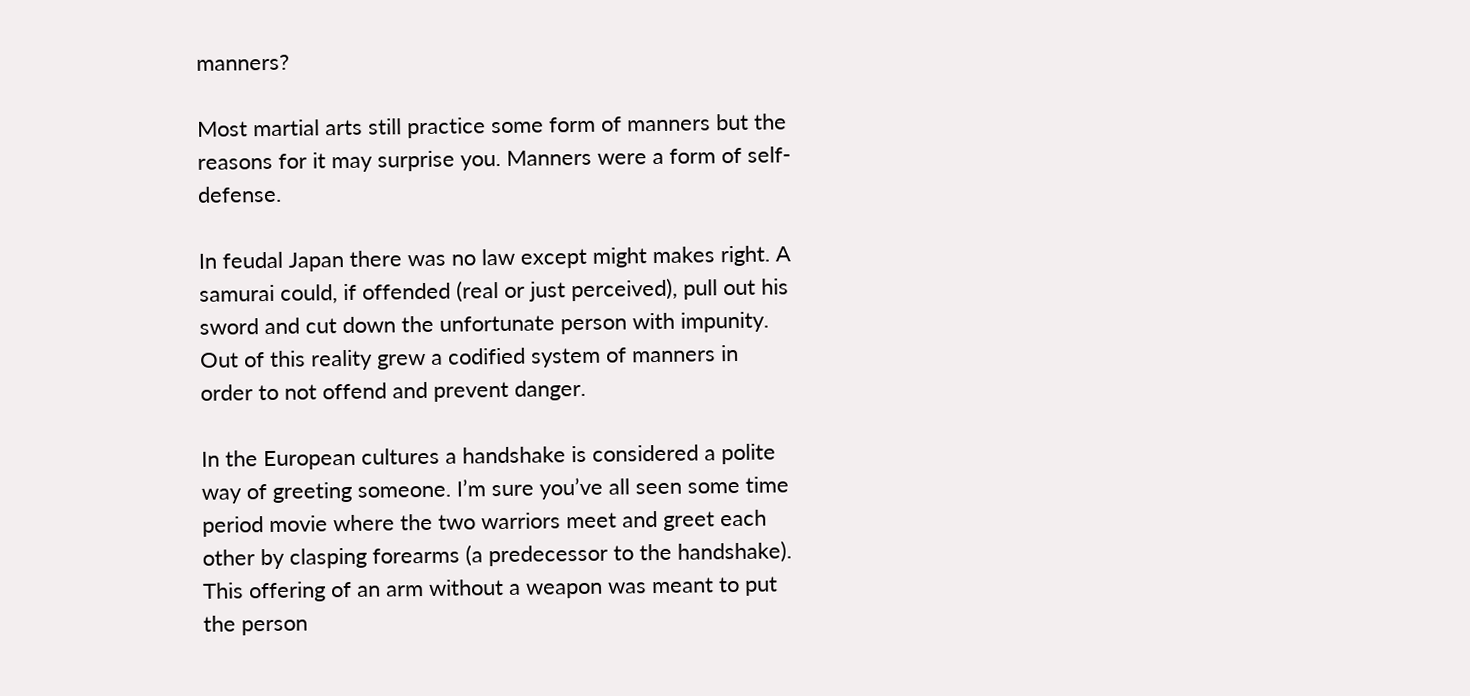manners?

Most martial arts still practice some form of manners but the reasons for it may surprise you. Manners were a form of self-defense.

In feudal Japan there was no law except might makes right. A samurai could, if offended (real or just perceived), pull out his sword and cut down the unfortunate person with impunity. Out of this reality grew a codified system of manners in order to not offend and prevent danger.

In the European cultures a handshake is considered a polite way of greeting someone. I’m sure you’ve all seen some time period movie where the two warriors meet and greet each other by clasping forearms (a predecessor to the handshake). This offering of an arm without a weapon was meant to put the person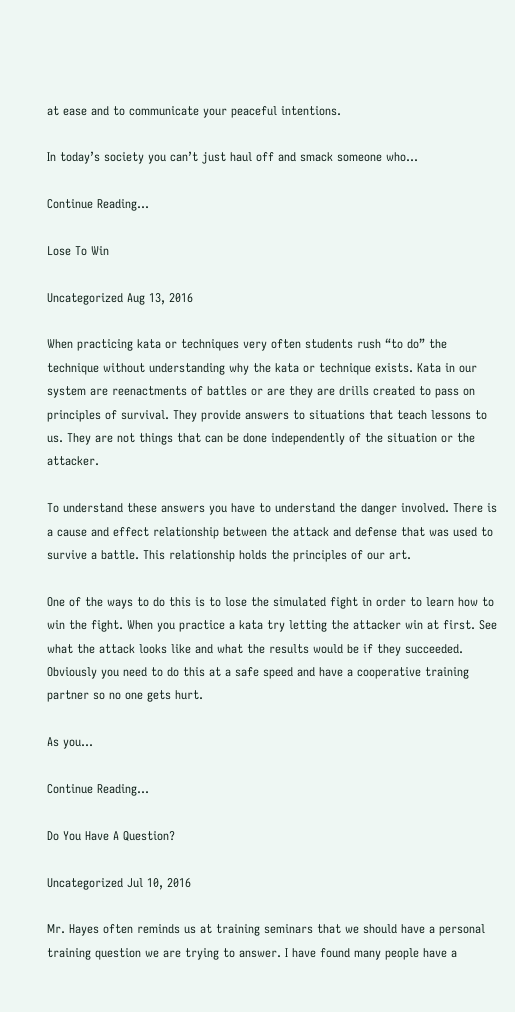at ease and to communicate your peaceful intentions.

In today’s society you can’t just haul off and smack someone who...

Continue Reading...

Lose To Win

Uncategorized Aug 13, 2016

When practicing kata or techniques very often students rush “to do” the technique without understanding why the kata or technique exists. Kata in our system are reenactments of battles or are they are drills created to pass on principles of survival. They provide answers to situations that teach lessons to us. They are not things that can be done independently of the situation or the attacker.

To understand these answers you have to understand the danger involved. There is a cause and effect relationship between the attack and defense that was used to survive a battle. This relationship holds the principles of our art.

One of the ways to do this is to lose the simulated fight in order to learn how to win the fight. When you practice a kata try letting the attacker win at first. See what the attack looks like and what the results would be if they succeeded. Obviously you need to do this at a safe speed and have a cooperative training partner so no one gets hurt.

As you...

Continue Reading...

Do You Have A Question?

Uncategorized Jul 10, 2016

Mr. Hayes often reminds us at training seminars that we should have a personal training question we are trying to answer. I have found many people have a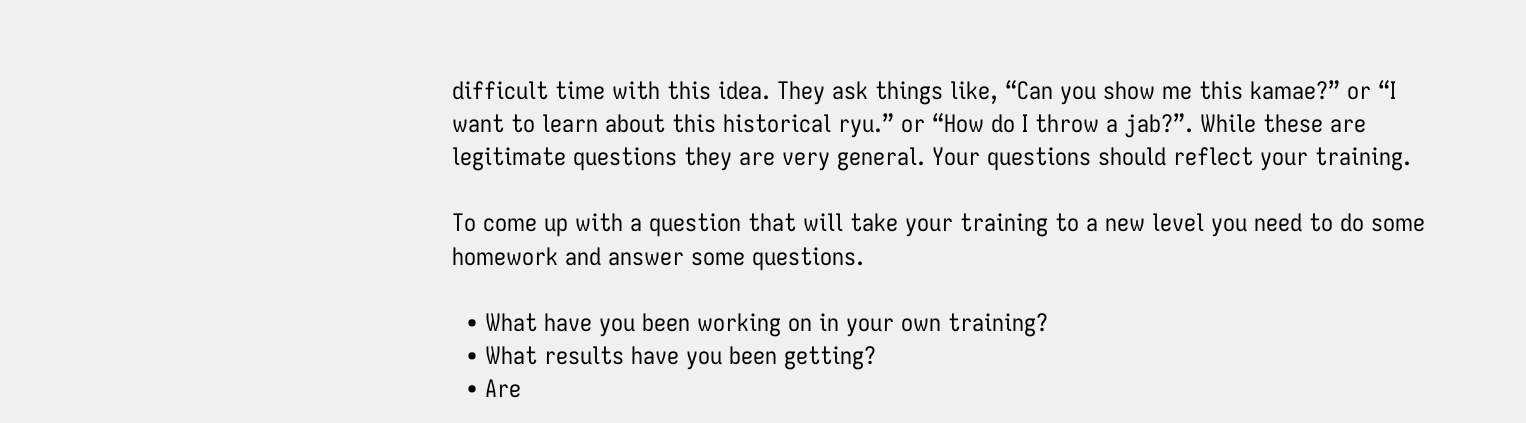difficult time with this idea. They ask things like, “Can you show me this kamae?” or “I want to learn about this historical ryu.” or “How do I throw a jab?”. While these are legitimate questions they are very general. Your questions should reflect your training.

To come up with a question that will take your training to a new level you need to do some homework and answer some questions.

  • What have you been working on in your own training?
  • What results have you been getting?
  • Are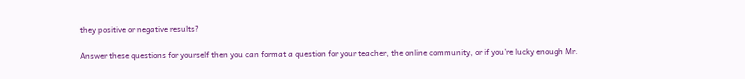they positive or negative results?

Answer these questions for yourself then you can format a question for your teacher, the online community, or if you’re lucky enough Mr.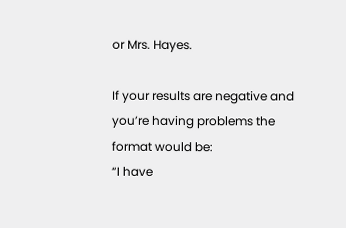or Mrs. Hayes.

If your results are negative and you’re having problems the format would be:
“I have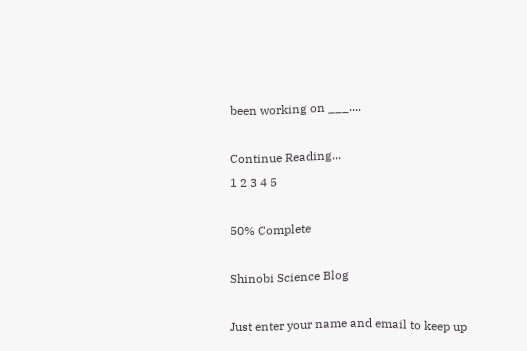been working on ___....

Continue Reading...
1 2 3 4 5

50% Complete

Shinobi Science Blog

Just enter your name and email to keep up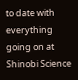to date with everything going on at Shinobi Science